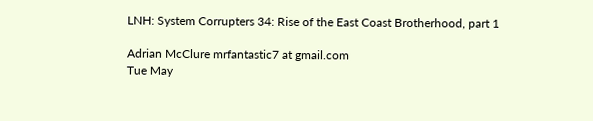LNH: System Corrupters 34: Rise of the East Coast Brotherhood, part 1

Adrian McClure mrfantastic7 at gmail.com
Tue May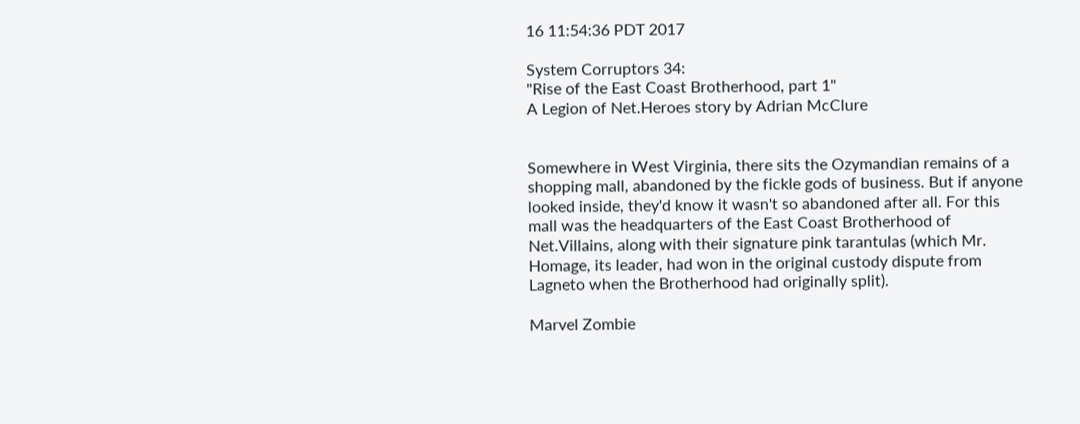16 11:54:36 PDT 2017

System Corruptors 34:
"Rise of the East Coast Brotherhood, part 1"
A Legion of Net.Heroes story by Adrian McClure


Somewhere in West Virginia, there sits the Ozymandian remains of a
shopping mall, abandoned by the fickle gods of business. But if anyone
looked inside, they'd know it wasn't so abandoned after all. For this
mall was the headquarters of the East Coast Brotherhood of
Net.Villains, along with their signature pink tarantulas (which Mr.
Homage, its leader, had won in the original custody dispute from
Lagneto when the Brotherhood had originally split).

Marvel Zombie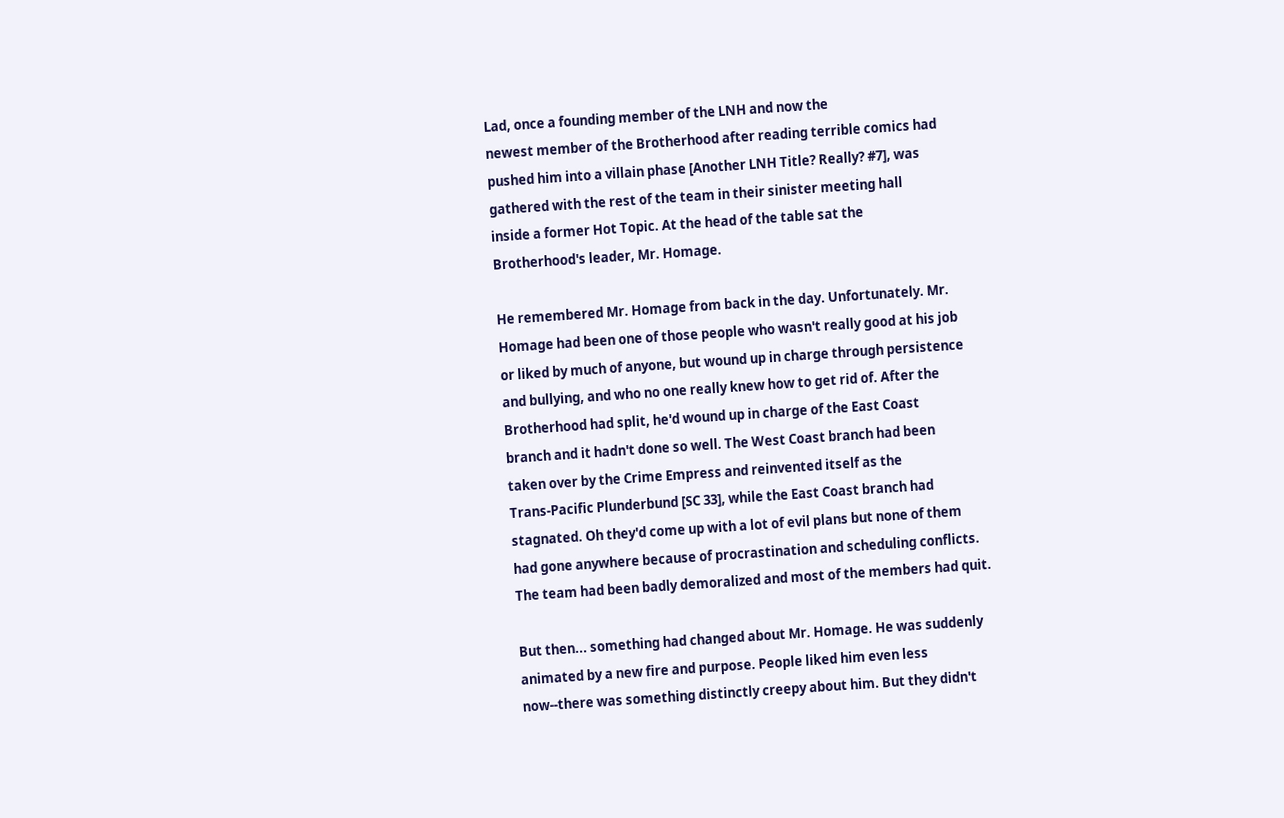Lad, once a founding member of the LNH and now the
newest member of the Brotherhood after reading terrible comics had
pushed him into a villain phase [Another LNH Title? Really? #7], was
gathered with the rest of the team in their sinister meeting hall
inside a former Hot Topic. At the head of the table sat the
Brotherhood's leader, Mr. Homage.

He remembered Mr. Homage from back in the day. Unfortunately. Mr.
Homage had been one of those people who wasn't really good at his job
or liked by much of anyone, but wound up in charge through persistence
and bullying, and who no one really knew how to get rid of. After the
Brotherhood had split, he'd wound up in charge of the East Coast
branch and it hadn't done so well. The West Coast branch had been
taken over by the Crime Empress and reinvented itself as the
Trans-Pacific Plunderbund [SC 33], while the East Coast branch had
stagnated. Oh they'd come up with a lot of evil plans but none of them
had gone anywhere because of procrastination and scheduling conflicts.
The team had been badly demoralized and most of the members had quit.

But then... something had changed about Mr. Homage. He was suddenly
animated by a new fire and purpose. People liked him even less
now--there was something distinctly creepy about him. But they didn't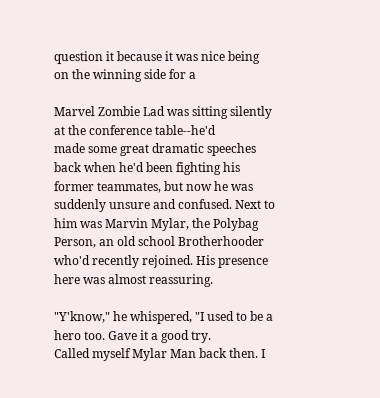question it because it was nice being on the winning side for a

Marvel Zombie Lad was sitting silently at the conference table--he'd
made some great dramatic speeches back when he'd been fighting his
former teammates, but now he was suddenly unsure and confused. Next to
him was Marvin Mylar, the Polybag Person, an old school Brotherhooder
who'd recently rejoined. His presence here was almost reassuring.

"Y'know," he whispered, "I used to be a hero too. Gave it a good try.
Called myself Mylar Man back then. I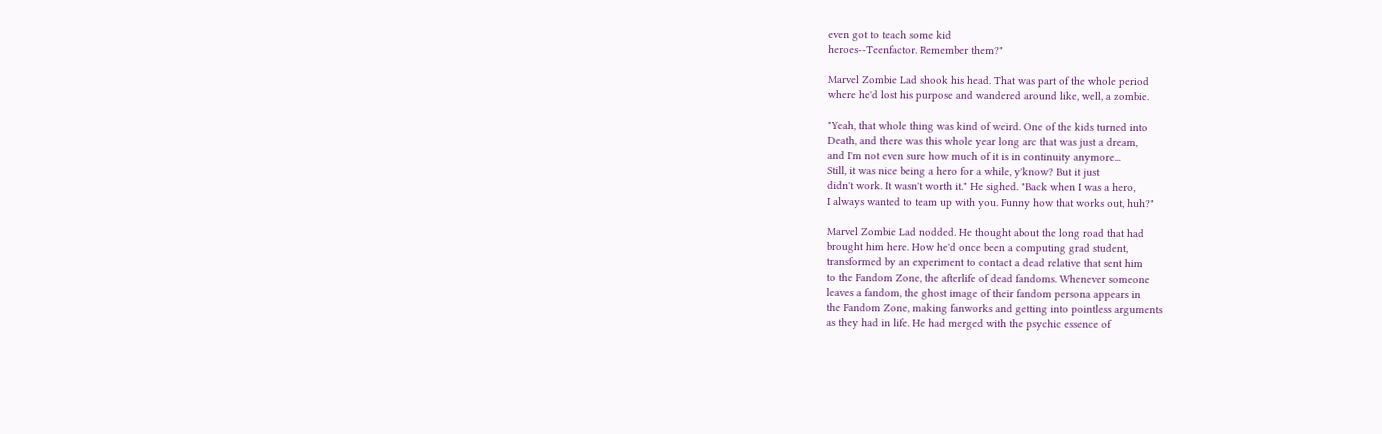even got to teach some kid
heroes--Teenfactor. Remember them?"

Marvel Zombie Lad shook his head. That was part of the whole period
where he'd lost his purpose and wandered around like, well, a zombie.

"Yeah, that whole thing was kind of weird. One of the kids turned into
Death, and there was this whole year long arc that was just a dream,
and I'm not even sure how much of it is in continuity anymore...
Still, it was nice being a hero for a while, y'know? But it just
didn't work. It wasn't worth it." He sighed. "Back when I was a hero,
I always wanted to team up with you. Funny how that works out, huh?"

Marvel Zombie Lad nodded. He thought about the long road that had
brought him here. How he'd once been a computing grad student,
transformed by an experiment to contact a dead relative that sent him
to the Fandom Zone, the afterlife of dead fandoms. Whenever someone
leaves a fandom, the ghost image of their fandom persona appears in
the Fandom Zone, making fanworks and getting into pointless arguments
as they had in life. He had merged with the psychic essence of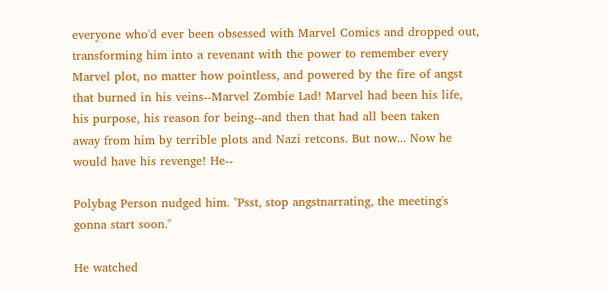everyone who'd ever been obsessed with Marvel Comics and dropped out,
transforming him into a revenant with the power to remember every
Marvel plot, no matter how pointless, and powered by the fire of angst
that burned in his veins--Marvel Zombie Lad! Marvel had been his life,
his purpose, his reason for being--and then that had all been taken
away from him by terrible plots and Nazi retcons. But now... Now he
would have his revenge! He--

Polybag Person nudged him. "Psst, stop angstnarrating, the meeting's
gonna start soon."

He watched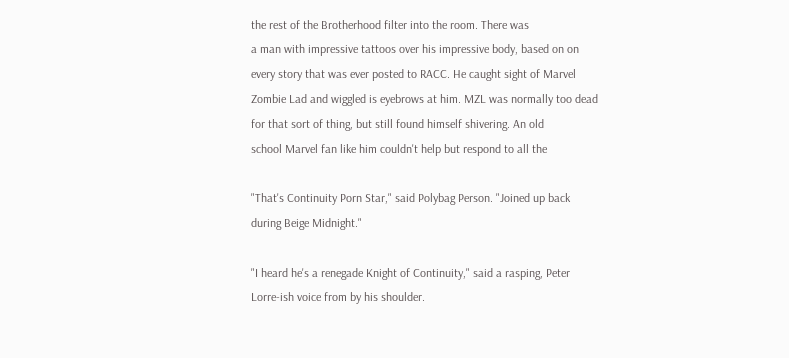the rest of the Brotherhood filter into the room. There was
a man with impressive tattoos over his impressive body, based on on
every story that was ever posted to RACC. He caught sight of Marvel
Zombie Lad and wiggled is eyebrows at him. MZL was normally too dead
for that sort of thing, but still found himself shivering. An old
school Marvel fan like him couldn't help but respond to all the

"That's Continuity Porn Star," said Polybag Person. "Joined up back
during Beige Midnight."

"I heard he's a renegade Knight of Continuity," said a rasping, Peter
Lorre-ish voice from by his shoulder.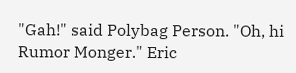"Gah!" said Polybag Person. "Oh, hi Rumor Monger." Eric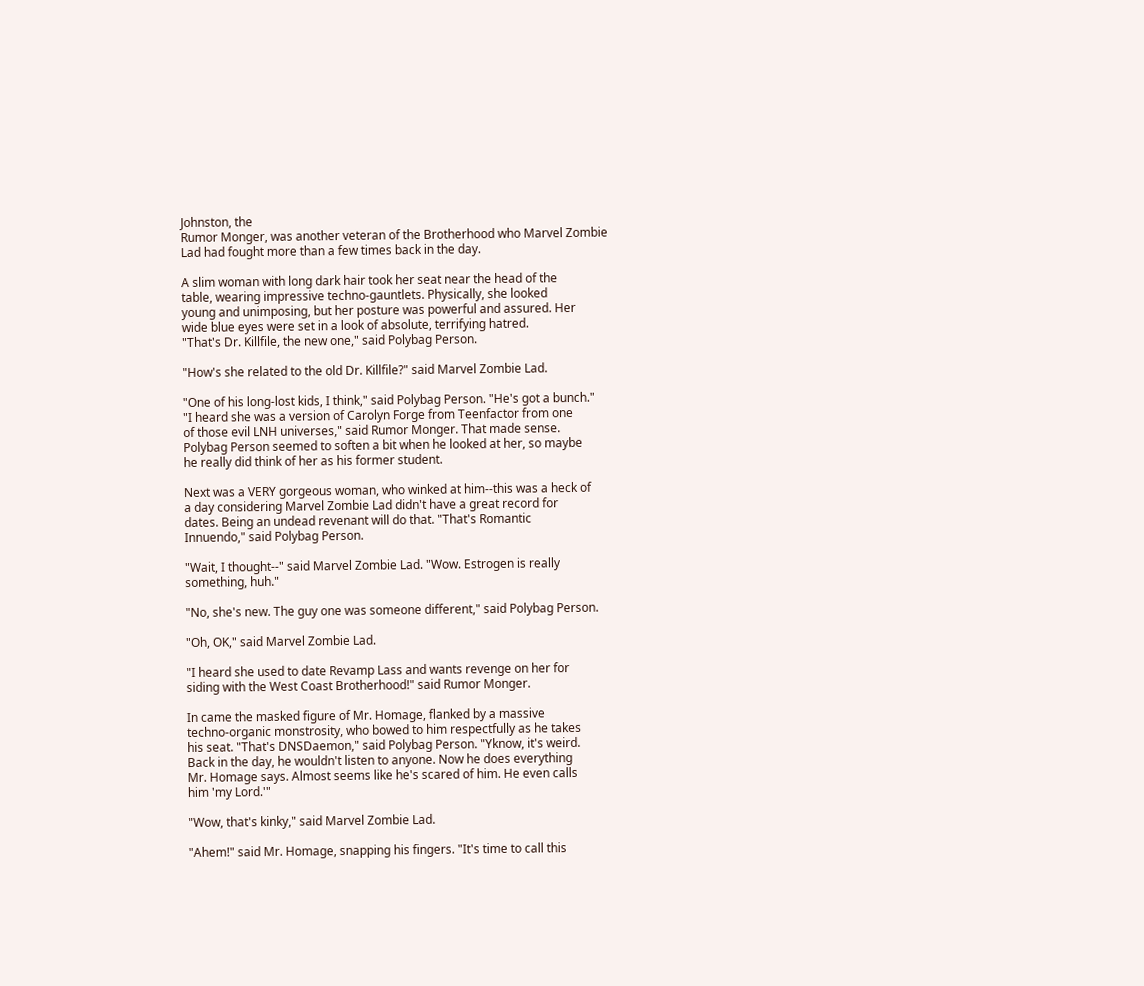Johnston, the
Rumor Monger, was another veteran of the Brotherhood who Marvel Zombie
Lad had fought more than a few times back in the day.

A slim woman with long dark hair took her seat near the head of the
table, wearing impressive techno-gauntlets. Physically, she looked
young and unimposing, but her posture was powerful and assured. Her
wide blue eyes were set in a look of absolute, terrifying hatred.
"That's Dr. Killfile, the new one," said Polybag Person.

"How's she related to the old Dr. Killfile?" said Marvel Zombie Lad.

"One of his long-lost kids, I think," said Polybag Person. "He's got a bunch."
"I heard she was a version of Carolyn Forge from Teenfactor from one
of those evil LNH universes," said Rumor Monger. That made sense.
Polybag Person seemed to soften a bit when he looked at her, so maybe
he really did think of her as his former student.

Next was a VERY gorgeous woman, who winked at him--this was a heck of
a day considering Marvel Zombie Lad didn't have a great record for
dates. Being an undead revenant will do that. "That's Romantic
Innuendo," said Polybag Person.

"Wait, I thought--" said Marvel Zombie Lad. "Wow. Estrogen is really
something, huh."

"No, she's new. The guy one was someone different," said Polybag Person.

"Oh, OK," said Marvel Zombie Lad.

"I heard she used to date Revamp Lass and wants revenge on her for
siding with the West Coast Brotherhood!" said Rumor Monger.

In came the masked figure of Mr. Homage, flanked by a massive
techno-organic monstrosity, who bowed to him respectfully as he takes
his seat. "That's DNSDaemon," said Polybag Person. "Yknow, it's weird.
Back in the day, he wouldn't listen to anyone. Now he does everything
Mr. Homage says. Almost seems like he's scared of him. He even calls
him 'my Lord.'"

"Wow, that's kinky," said Marvel Zombie Lad.

"Ahem!" said Mr. Homage, snapping his fingers. "It's time to call this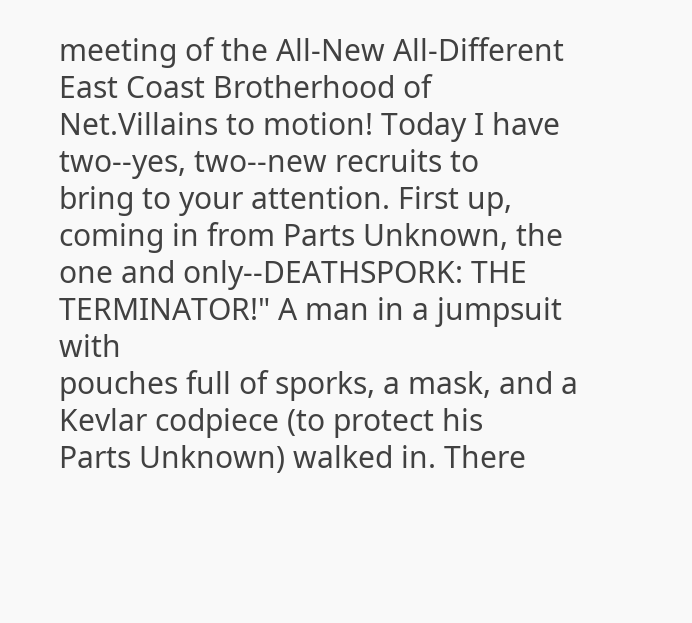meeting of the All-New All-Different East Coast Brotherhood of
Net.Villains to motion! Today I have two--yes, two--new recruits to
bring to your attention. First up, coming in from Parts Unknown, the
one and only--DEATHSPORK: THE TERMINATOR!" A man in a jumpsuit with
pouches full of sporks, a mask, and a Kevlar codpiece (to protect his
Parts Unknown) walked in. There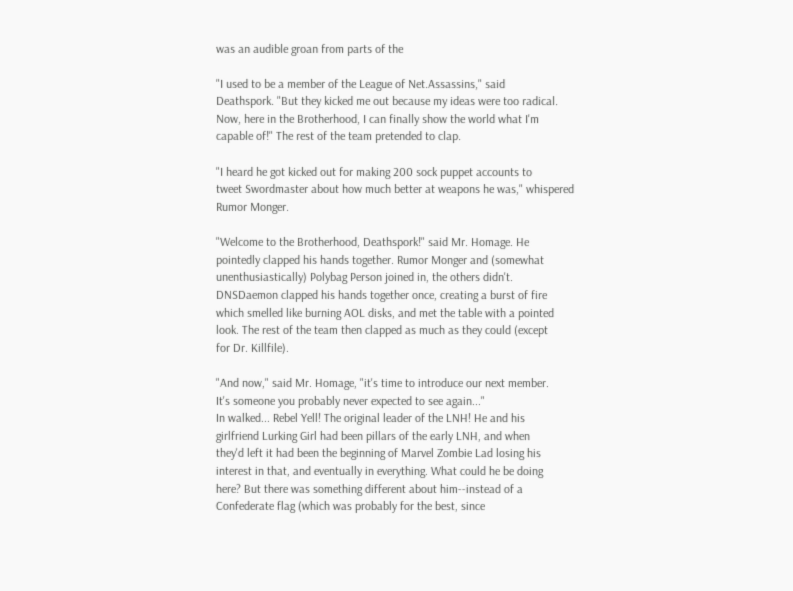was an audible groan from parts of the

"I used to be a member of the League of Net.Assassins," said
Deathspork. "But they kicked me out because my ideas were too radical.
Now, here in the Brotherhood, I can finally show the world what I'm
capable of!" The rest of the team pretended to clap.

"I heard he got kicked out for making 200 sock puppet accounts to
tweet Swordmaster about how much better at weapons he was," whispered
Rumor Monger.

"Welcome to the Brotherhood, Deathspork!" said Mr. Homage. He
pointedly clapped his hands together. Rumor Monger and (somewhat
unenthusiastically) Polybag Person joined in, the others didn't.
DNSDaemon clapped his hands together once, creating a burst of fire
which smelled like burning AOL disks, and met the table with a pointed
look. The rest of the team then clapped as much as they could (except
for Dr. Killfile).

"And now," said Mr. Homage, "it's time to introduce our next member.
It's someone you probably never expected to see again..."
In walked... Rebel Yell! The original leader of the LNH! He and his
girlfriend Lurking Girl had been pillars of the early LNH, and when
they'd left it had been the beginning of Marvel Zombie Lad losing his
interest in that, and eventually in everything. What could he be doing
here? But there was something different about him--instead of a
Confederate flag (which was probably for the best, since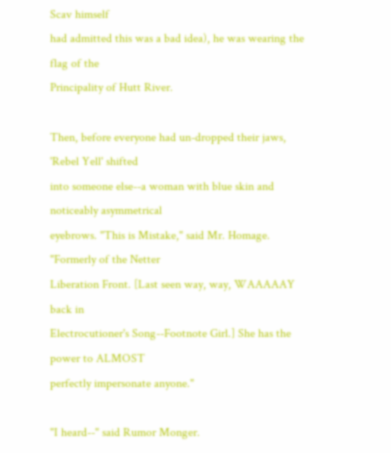Scav himself
had admitted this was a bad idea), he was wearing the flag of the
Principality of Hutt River.

Then, before everyone had un-dropped their jaws, 'Rebel Yell' shifted
into someone else--a woman with blue skin and noticeably asymmetrical
eyebrows. "This is Mistake," said Mr. Homage. "Formerly of the Netter
Liberation Front. [Last seen way, way, WAAAAAY back in
Electrocutioner's Song--Footnote Girl.] She has the power to ALMOST
perfectly impersonate anyone."

"I heard--" said Rumor Monger.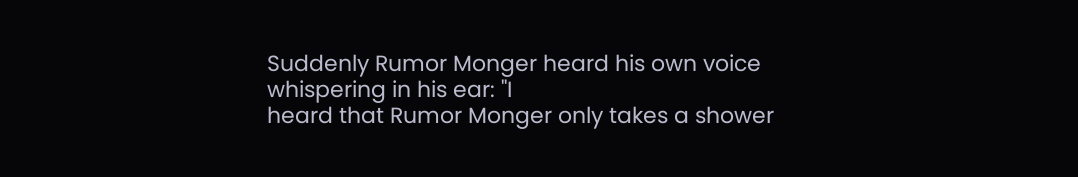Suddenly Rumor Monger heard his own voice whispering in his ear: "I
heard that Rumor Monger only takes a shower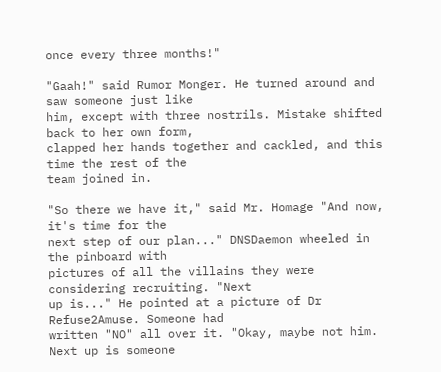once every three months!"

"Gaah!" said Rumor Monger. He turned around and saw someone just like
him, except with three nostrils. Mistake shifted back to her own form,
clapped her hands together and cackled, and this time the rest of the
team joined in.

"So there we have it," said Mr. Homage "And now, it's time for the
next step of our plan..." DNSDaemon wheeled in the pinboard with
pictures of all the villains they were considering recruiting. "Next
up is..." He pointed at a picture of Dr Refuse2Amuse. Someone had
written "NO" all over it. "Okay, maybe not him. Next up is someone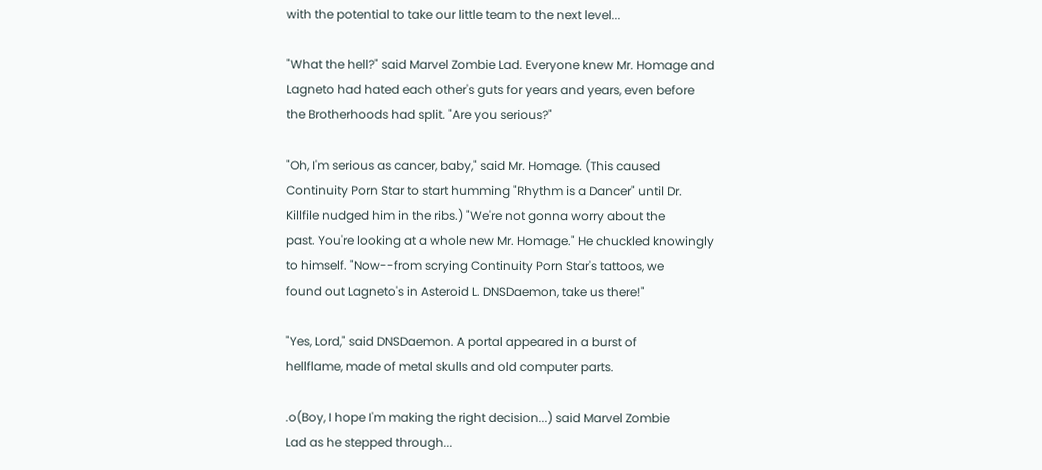with the potential to take our little team to the next level...

"What the hell?" said Marvel Zombie Lad. Everyone knew Mr. Homage and
Lagneto had hated each other's guts for years and years, even before
the Brotherhoods had split. "Are you serious?"

"Oh, I'm serious as cancer, baby," said Mr. Homage. (This caused
Continuity Porn Star to start humming "Rhythm is a Dancer" until Dr.
Killfile nudged him in the ribs.) "We're not gonna worry about the
past. You're looking at a whole new Mr. Homage." He chuckled knowingly
to himself. "Now--from scrying Continuity Porn Star's tattoos, we
found out Lagneto's in Asteroid L. DNSDaemon, take us there!"

"Yes, Lord," said DNSDaemon. A portal appeared in a burst of
hellflame, made of metal skulls and old computer parts.

.o(Boy, I hope I'm making the right decision...) said Marvel Zombie
Lad as he stepped through...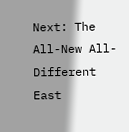Next: The All-New All-Different East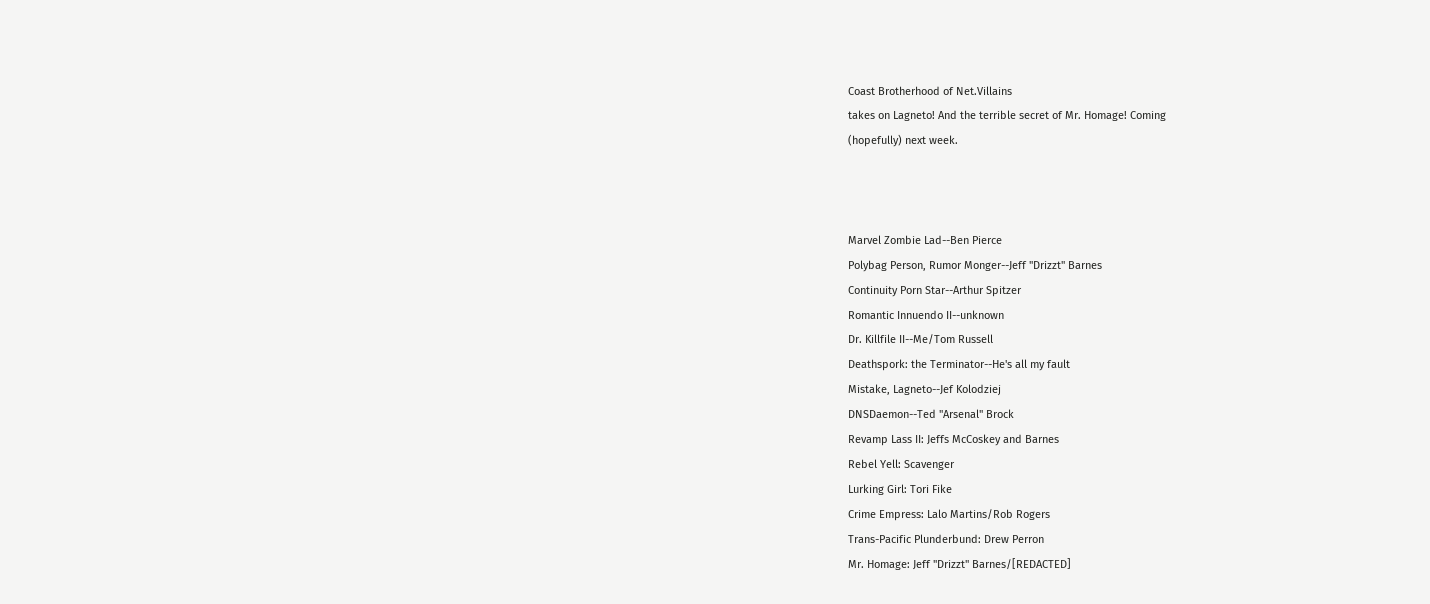Coast Brotherhood of Net.Villains
takes on Lagneto! And the terrible secret of Mr. Homage! Coming
(hopefully) next week.



Marvel Zombie Lad--Ben Pierce
Polybag Person, Rumor Monger--Jeff "Drizzt" Barnes
Continuity Porn Star--Arthur Spitzer
Romantic Innuendo II--unknown
Dr. Killfile II--Me/Tom Russell
Deathspork: the Terminator--He's all my fault
Mistake, Lagneto--Jef Kolodziej
DNSDaemon--Ted "Arsenal" Brock
Revamp Lass II: Jeffs McCoskey and Barnes
Rebel Yell: Scavenger
Lurking Girl: Tori Fike
Crime Empress: Lalo Martins/Rob Rogers
Trans-Pacific Plunderbund: Drew Perron
Mr. Homage: Jeff "Drizzt" Barnes/[REDACTED]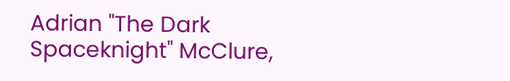Adrian "The Dark Spaceknight" McClure,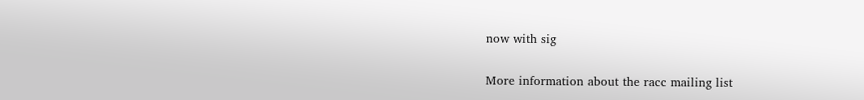now with sig

More information about the racc mailing list